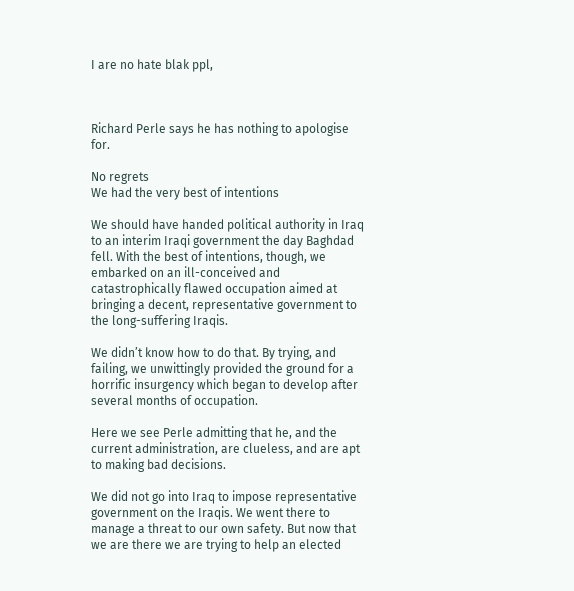I are no hate blak ppl,



Richard Perle says he has nothing to apologise for.

No regrets
We had the very best of intentions

We should have handed political authority in Iraq to an interim Iraqi government the day Baghdad fell. With the best of intentions, though, we embarked on an ill-conceived and catastrophically flawed occupation aimed at bringing a decent, representative government to the long-suffering Iraqis.

We didn’t know how to do that. By trying, and failing, we unwittingly provided the ground for a horrific insurgency which began to develop after several months of occupation.

Here we see Perle admitting that he, and the current administration, are clueless, and are apt to making bad decisions.

We did not go into Iraq to impose representative government on the Iraqis. We went there to manage a threat to our own safety. But now that we are there we are trying to help an elected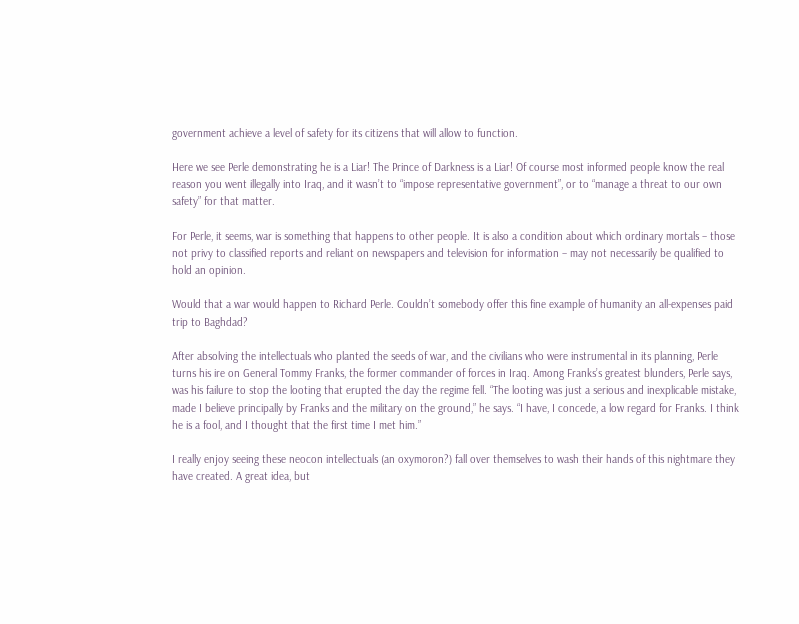government achieve a level of safety for its citizens that will allow to function.

Here we see Perle demonstrating he is a Liar! The Prince of Darkness is a Liar! Of course most informed people know the real reason you went illegally into Iraq, and it wasn’t to “impose representative government”, or to “manage a threat to our own safety” for that matter.

For Perle, it seems, war is something that happens to other people. It is also a condition about which ordinary mortals – those not privy to classified reports and reliant on newspapers and television for information – may not necessarily be qualified to hold an opinion.

Would that a war would happen to Richard Perle. Couldn’t somebody offer this fine example of humanity an all-expenses paid trip to Baghdad?

After absolving the intellectuals who planted the seeds of war, and the civilians who were instrumental in its planning, Perle turns his ire on General Tommy Franks, the former commander of forces in Iraq. Among Franks’s greatest blunders, Perle says, was his failure to stop the looting that erupted the day the regime fell. “The looting was just a serious and inexplicable mistake, made I believe principally by Franks and the military on the ground,” he says. “I have, I concede, a low regard for Franks. I think he is a fool, and I thought that the first time I met him.”

I really enjoy seeing these neocon intellectuals (an oxymoron?) fall over themselves to wash their hands of this nightmare they have created. A great idea, but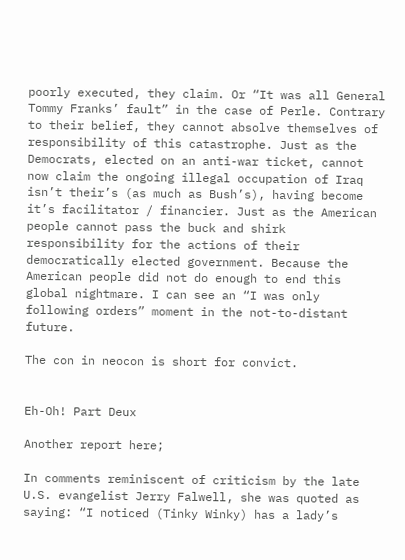poorly executed, they claim. Or “It was all General Tommy Franks’ fault” in the case of Perle. Contrary to their belief, they cannot absolve themselves of responsibility of this catastrophe. Just as the Democrats, elected on an anti-war ticket, cannot now claim the ongoing illegal occupation of Iraq isn’t their’s (as much as Bush’s), having become it’s facilitator / financier. Just as the American people cannot pass the buck and shirk responsibility for the actions of their democratically elected government. Because the American people did not do enough to end this global nightmare. I can see an “I was only following orders” moment in the not-to-distant future.

The con in neocon is short for convict.


Eh-Oh! Part Deux

Another report here;

In comments reminiscent of criticism by the late U.S. evangelist Jerry Falwell, she was quoted as saying: “I noticed (Tinky Winky) has a lady’s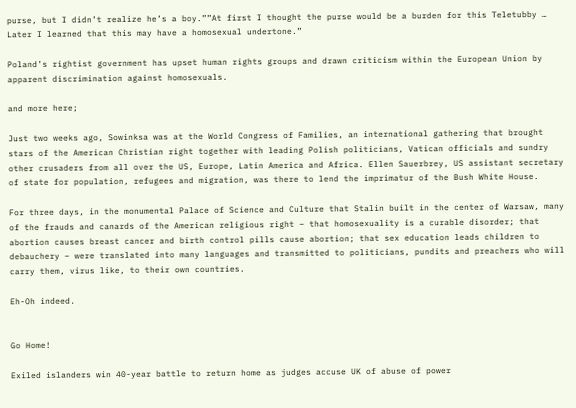purse, but I didn’t realize he’s a boy.””At first I thought the purse would be a burden for this Teletubby … Later I learned that this may have a homosexual undertone.”

Poland’s rightist government has upset human rights groups and drawn criticism within the European Union by apparent discrimination against homosexuals.

and more here;

Just two weeks ago, Sowinksa was at the World Congress of Families, an international gathering that brought stars of the American Christian right together with leading Polish politicians, Vatican officials and sundry other crusaders from all over the US, Europe, Latin America and Africa. Ellen Sauerbrey, US assistant secretary of state for population, refugees and migration, was there to lend the imprimatur of the Bush White House.

For three days, in the monumental Palace of Science and Culture that Stalin built in the center of Warsaw, many of the frauds and canards of the American religious right – that homosexuality is a curable disorder; that abortion causes breast cancer and birth control pills cause abortion; that sex education leads children to debauchery – were translated into many languages and transmitted to politicians, pundits and preachers who will carry them, virus like, to their own countries.

Eh-Oh indeed.


Go Home!

Exiled islanders win 40-year battle to return home as judges accuse UK of abuse of power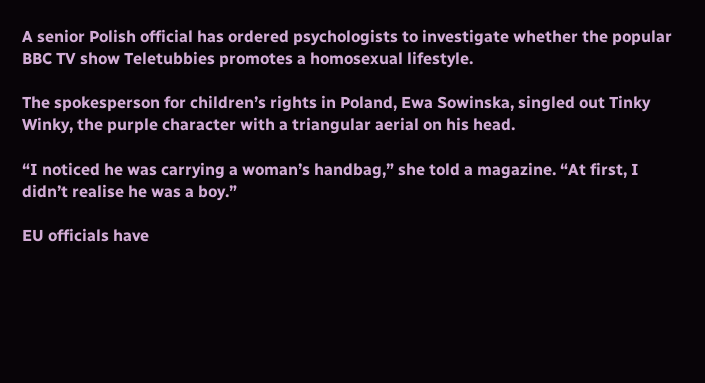A senior Polish official has ordered psychologists to investigate whether the popular BBC TV show Teletubbies promotes a homosexual lifestyle.

The spokesperson for children’s rights in Poland, Ewa Sowinska, singled out Tinky Winky, the purple character with a triangular aerial on his head.

“I noticed he was carrying a woman’s handbag,” she told a magazine. “At first, I didn’t realise he was a boy.”

EU officials have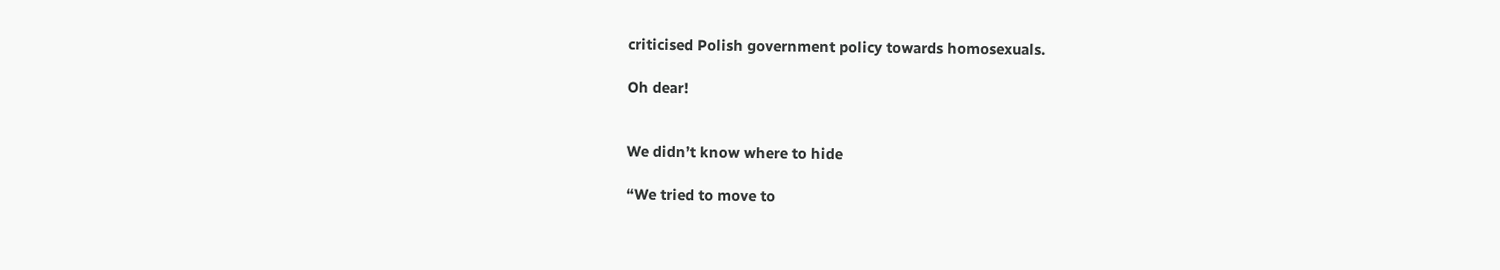criticised Polish government policy towards homosexuals.

Oh dear!


We didn’t know where to hide

“We tried to move to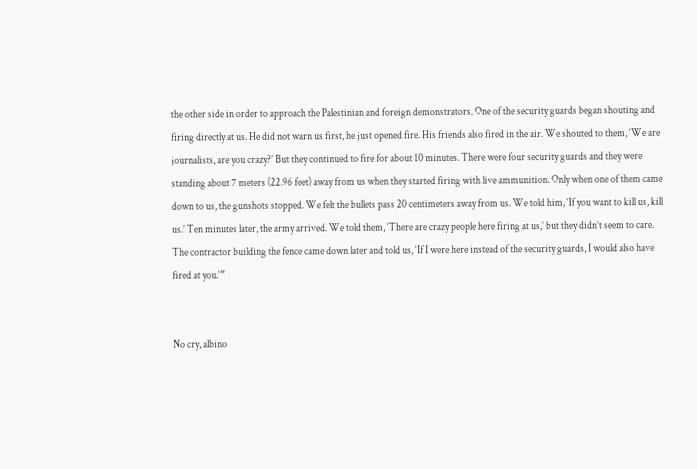the other side in order to approach the Palestinian and foreign demonstrators. One of the security guards began shouting and firing directly at us. He did not warn us first, he just opened fire. His friends also fired in the air. We shouted to them, ‘We are journalists, are you crazy?’ But they continued to fire for about 10 minutes. There were four security guards and they were standing about 7 meters (22.96 feet) away from us when they started firing with live ammunition. Only when one of them came down to us, the gunshots stopped. We felt the bullets pass 20 centimeters away from us. We told him, ‘If you want to kill us, kill us.’ Ten minutes later, the army arrived. We told them, ‘There are crazy people here firing at us,’ but they didn’t seem to care. The contractor building the fence came down later and told us, ‘If I were here instead of the security guards, I would also have fired at you.‘”


No cry, albino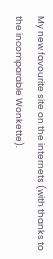My new favourite site on the internets (with thanks to the incomparable Wonkette).